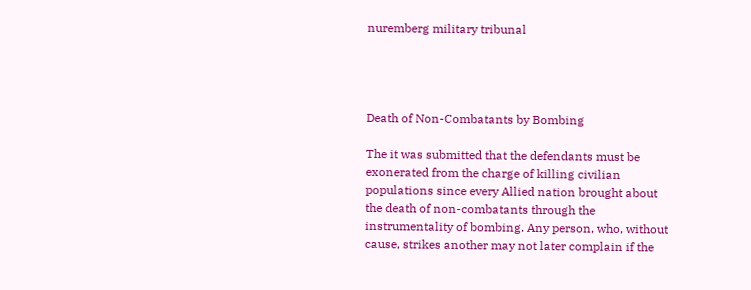nuremberg military tribunal




Death of Non-Combatants by Bombing

The it was submitted that the defendants must be exonerated from the charge of killing civilian populations since every Allied nation brought about the death of non-combatants through the instrumentality of bombing. Any person, who, without cause, strikes another may not later complain if the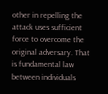other in repelling the attack uses sufficient force to overcome the original adversary. That is fundamental law between individuals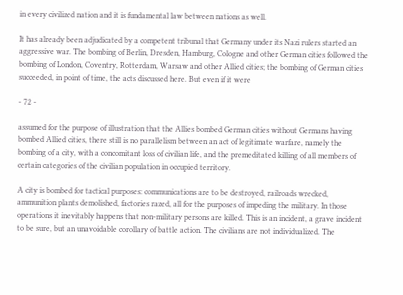in every civilized nation and it is fundamental law between nations as well.

It has already been adjudicated by a competent tribunal that Germany under its Nazi rulers started an aggressive war. The bombing of Berlin, Dresden, Hamburg, Cologne and other German cities followed the bombing of London, Coventry, Rotterdam, Warsaw and other Allied cities; the bombing of German cities succeeded, in point of time, the acts discussed here. But even if it were

- 72 -

assumed for the purpose of illustration that the Allies bombed German cities without Germans having bombed Allied cities, there still is no parallelism between an act of legitimate warfare, namely the bombing of a city, with a concomitant loss of civilian life, and the premeditated killing of all members of certain categories of the civilian population in occupied territory.

A city is bombed for tactical purposes: communications are to be destroyed, railroads wrecked, ammunition plants demolished, factories razed, all for the purposes of impeding the military. In those operations it inevitably happens that non-military persons are killed. This is an incident, a grave incident to be sure, but an unavoidable corollary of battle action. The civilians are not individualized. The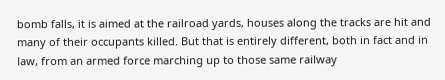bomb falls, it is aimed at the railroad yards, houses along the tracks are hit and many of their occupants killed. But that is entirely different, both in fact and in law, from an armed force marching up to those same railway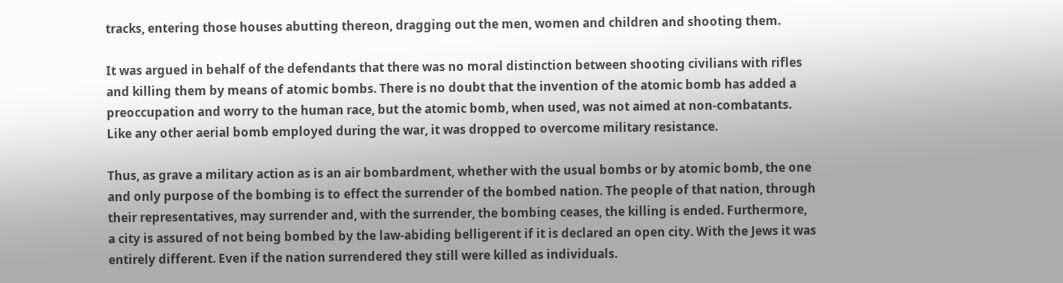tracks, entering those houses abutting thereon, dragging out the men, women and children and shooting them.

It was argued in behalf of the defendants that there was no moral distinction between shooting civilians with rifles and killing them by means of atomic bombs. There is no doubt that the invention of the atomic bomb has added a preoccupation and worry to the human race, but the atomic bomb, when used, was not aimed at non-combatants. Like any other aerial bomb employed during the war, it was dropped to overcome military resistance.

Thus, as grave a military action as is an air bombardment, whether with the usual bombs or by atomic bomb, the one and only purpose of the bombing is to effect the surrender of the bombed nation. The people of that nation, through their representatives, may surrender and, with the surrender, the bombing ceases, the killing is ended. Furthermore, a city is assured of not being bombed by the law-abiding belligerent if it is declared an open city. With the Jews it was entirely different. Even if the nation surrendered they still were killed as individuals.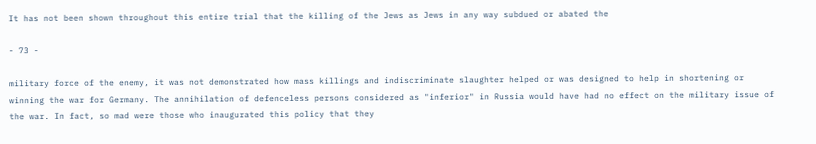It has not been shown throughout this entire trial that the killing of the Jews as Jews in any way subdued or abated the

- 73 -

military force of the enemy, it was not demonstrated how mass killings and indiscriminate slaughter helped or was designed to help in shortening or winning the war for Germany. The annihilation of defenceless persons considered as "inferior" in Russia would have had no effect on the military issue of the war. In fact, so mad were those who inaugurated this policy that they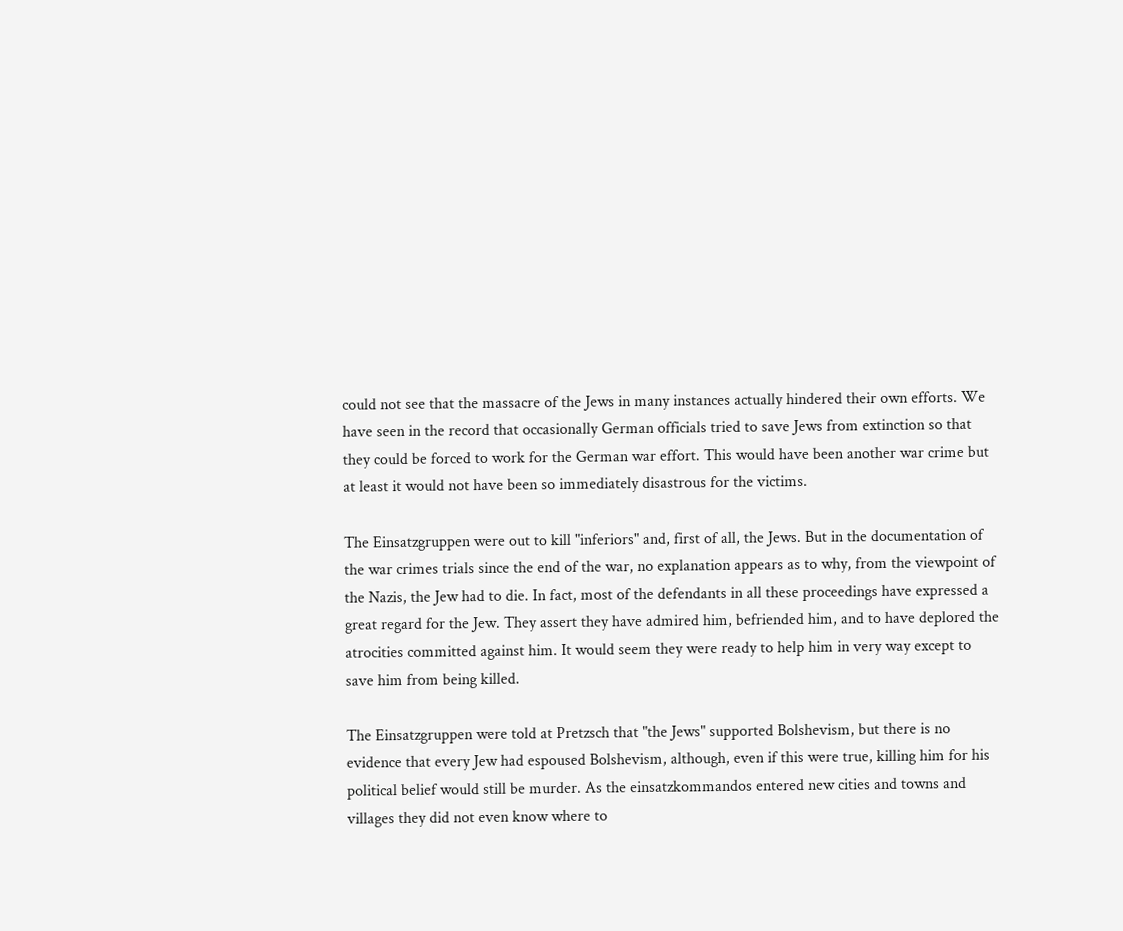could not see that the massacre of the Jews in many instances actually hindered their own efforts. We have seen in the record that occasionally German officials tried to save Jews from extinction so that they could be forced to work for the German war effort. This would have been another war crime but at least it would not have been so immediately disastrous for the victims.

The Einsatzgruppen were out to kill "inferiors" and, first of all, the Jews. But in the documentation of the war crimes trials since the end of the war, no explanation appears as to why, from the viewpoint of the Nazis, the Jew had to die. In fact, most of the defendants in all these proceedings have expressed a great regard for the Jew. They assert they have admired him, befriended him, and to have deplored the atrocities committed against him. It would seem they were ready to help him in very way except to save him from being killed.

The Einsatzgruppen were told at Pretzsch that "the Jews" supported Bolshevism, but there is no evidence that every Jew had espoused Bolshevism, although, even if this were true, killing him for his political belief would still be murder. As the einsatzkommandos entered new cities and towns and villages they did not even know where to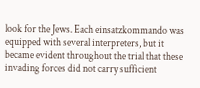look for the Jews. Each einsatzkommando was equipped with several interpreters, but it became evident throughout the trial that these invading forces did not carry sufficient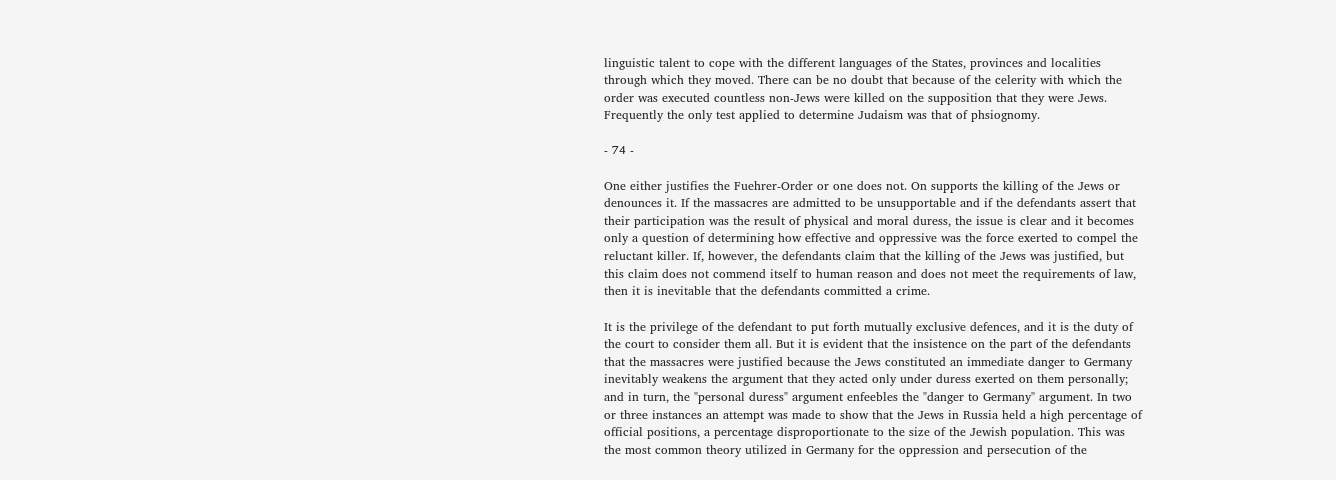linguistic talent to cope with the different languages of the States, provinces and localities through which they moved. There can be no doubt that because of the celerity with which the order was executed countless non-Jews were killed on the supposition that they were Jews. Frequently the only test applied to determine Judaism was that of phsiognomy.

- 74 -

One either justifies the Fuehrer-Order or one does not. On supports the killing of the Jews or denounces it. If the massacres are admitted to be unsupportable and if the defendants assert that their participation was the result of physical and moral duress, the issue is clear and it becomes only a question of determining how effective and oppressive was the force exerted to compel the reluctant killer. If, however, the defendants claim that the killing of the Jews was justified, but this claim does not commend itself to human reason and does not meet the requirements of law, then it is inevitable that the defendants committed a crime.

It is the privilege of the defendant to put forth mutually exclusive defences, and it is the duty of the court to consider them all. But it is evident that the insistence on the part of the defendants that the massacres were justified because the Jews constituted an immediate danger to Germany inevitably weakens the argument that they acted only under duress exerted on them personally; and in turn, the "personal duress" argument enfeebles the "danger to Germany" argument. In two or three instances an attempt was made to show that the Jews in Russia held a high percentage of official positions, a percentage disproportionate to the size of the Jewish population. This was the most common theory utilized in Germany for the oppression and persecution of the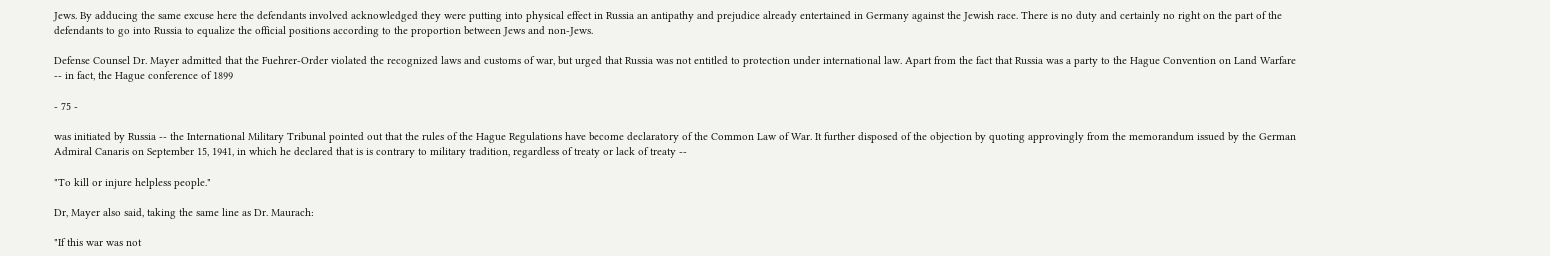Jews. By adducing the same excuse here the defendants involved acknowledged they were putting into physical effect in Russia an antipathy and prejudice already entertained in Germany against the Jewish race. There is no duty and certainly no right on the part of the defendants to go into Russia to equalize the official positions according to the proportion between Jews and non-Jews.

Defense Counsel Dr. Mayer admitted that the Fuehrer-Order violated the recognized laws and customs of war, but urged that Russia was not entitled to protection under international law. Apart from the fact that Russia was a party to the Hague Convention on Land Warfare -- in fact, the Hague conference of 1899

- 75 -

was initiated by Russia -- the International Military Tribunal pointed out that the rules of the Hague Regulations have become declaratory of the Common Law of War. It further disposed of the objection by quoting approvingly from the memorandum issued by the German Admiral Canaris on September 15, 1941, in which he declared that is is contrary to military tradition, regardless of treaty or lack of treaty --

"To kill or injure helpless people."

Dr, Mayer also said, taking the same line as Dr. Maurach:

"If this war was not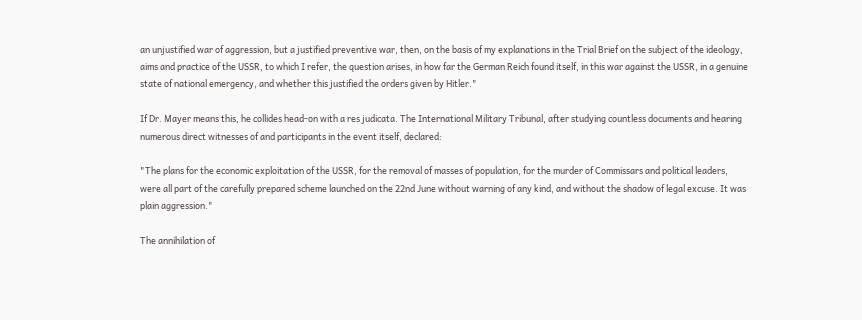an unjustified war of aggression, but a justified preventive war, then, on the basis of my explanations in the Trial Brief on the subject of the ideology, aims and practice of the USSR, to which I refer, the question arises, in how far the German Reich found itself, in this war against the USSR, in a genuine state of national emergency, and whether this justified the orders given by Hitler."

If Dr. Mayer means this, he collides head-on with a res judicata. The International Military Tribunal, after studying countless documents and hearing numerous direct witnesses of and participants in the event itself, declared:

"The plans for the economic exploitation of the USSR, for the removal of masses of population, for the murder of Commissars and political leaders, were all part of the carefully prepared scheme launched on the 22nd June without warning of any kind, and without the shadow of legal excuse. It was plain aggression."

The annihilation of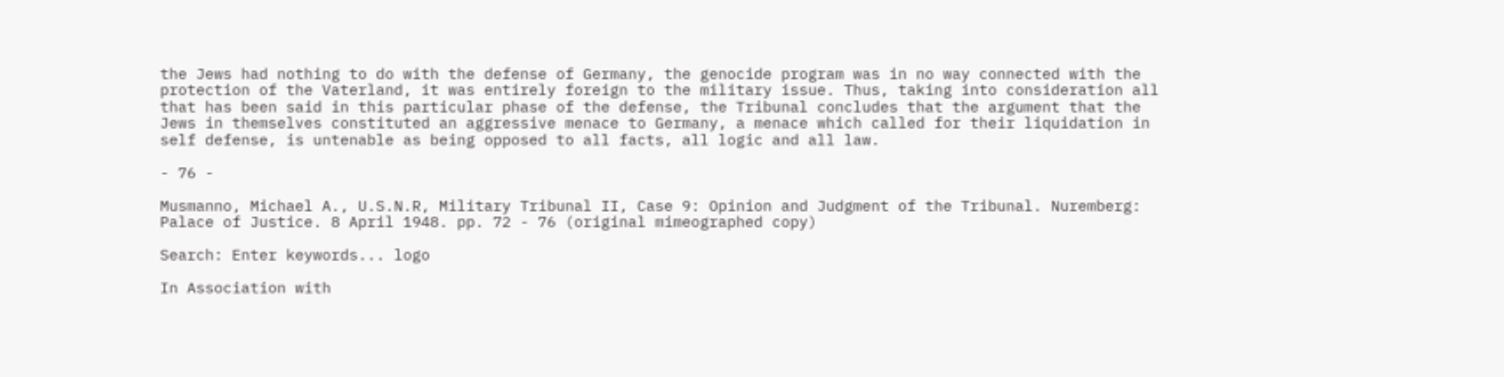the Jews had nothing to do with the defense of Germany, the genocide program was in no way connected with the protection of the Vaterland, it was entirely foreign to the military issue. Thus, taking into consideration all that has been said in this particular phase of the defense, the Tribunal concludes that the argument that the Jews in themselves constituted an aggressive menace to Germany, a menace which called for their liquidation in self defense, is untenable as being opposed to all facts, all logic and all law.

- 76 -

Musmanno, Michael A., U.S.N.R, Military Tribunal II, Case 9: Opinion and Judgment of the Tribunal. Nuremberg: Palace of Justice. 8 April 1948. pp. 72 - 76 (original mimeographed copy)

Search: Enter keywords... logo

In Association with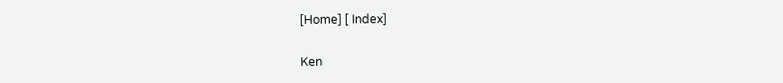[Home] [ Index]

Ken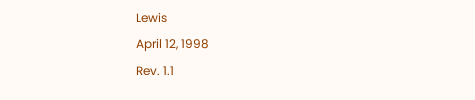Lewis
April 12, 1998
Rev. 1.1